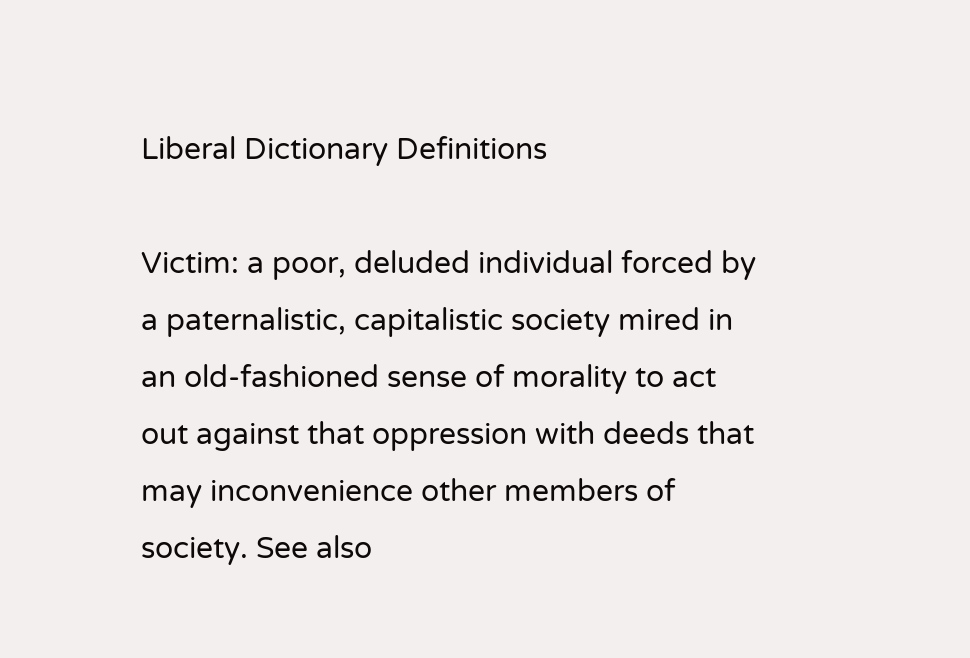Liberal Dictionary Definitions

Victim: a poor, deluded individual forced by a paternalistic, capitalistic society mired in an old-fashioned sense of morality to act out against that oppression with deeds that may inconvenience other members of society. See also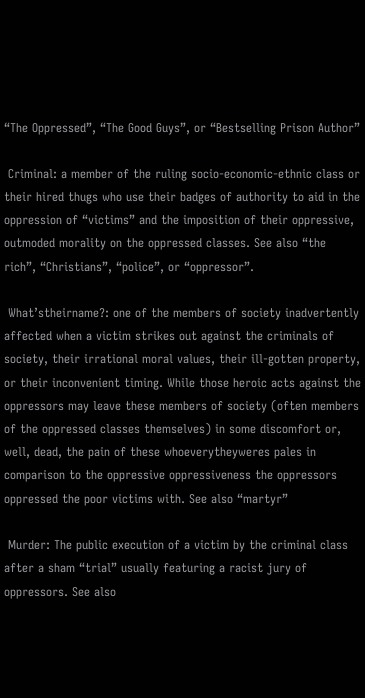“The Oppressed”, “The Good Guys”, or “Bestselling Prison Author”

 Criminal: a member of the ruling socio-economic-ethnic class or their hired thugs who use their badges of authority to aid in the oppression of “victims” and the imposition of their oppressive, outmoded morality on the oppressed classes. See also “the rich”, “Christians”, “police”, or “oppressor”.

 What’stheirname?: one of the members of society inadvertently affected when a victim strikes out against the criminals of society, their irrational moral values, their ill-gotten property, or their inconvenient timing. While those heroic acts against the oppressors may leave these members of society (often members of the oppressed classes themselves) in some discomfort or, well, dead, the pain of these whoeverytheyweres pales in comparison to the oppressive oppressiveness the oppressors oppressed the poor victims with. See also “martyr”

 Murder: The public execution of a victim by the criminal class after a sham “trial” usually featuring a racist jury of oppressors. See also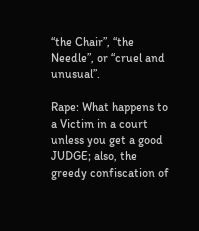“the Chair”, “the Needle”, or “cruel and unusual”.

Rape: What happens to a Victim in a court unless you get a good JUDGE; also, the greedy confiscation of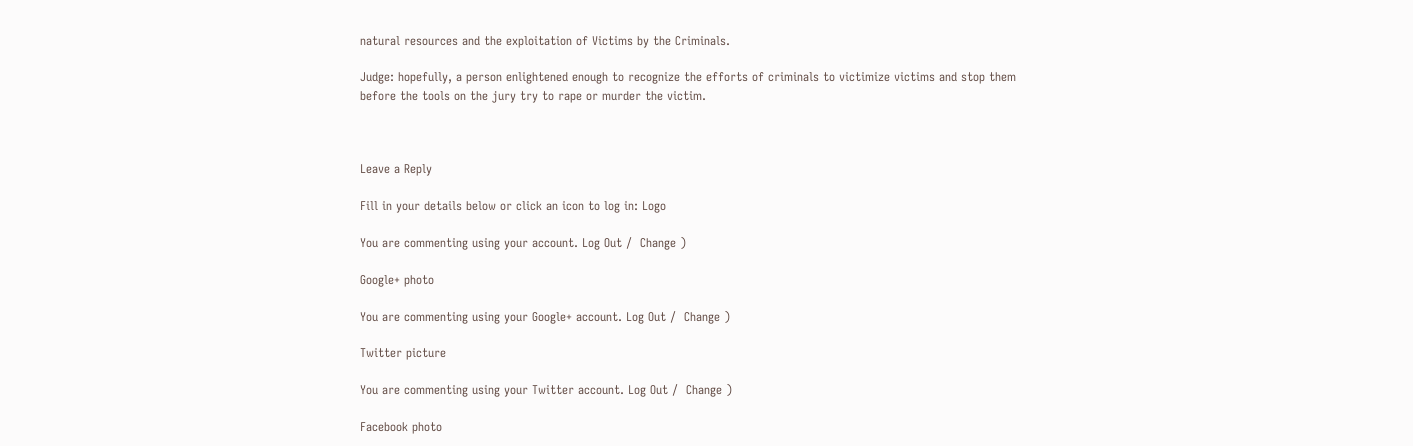natural resources and the exploitation of Victims by the Criminals.

Judge: hopefully, a person enlightened enough to recognize the efforts of criminals to victimize victims and stop them before the tools on the jury try to rape or murder the victim.



Leave a Reply

Fill in your details below or click an icon to log in: Logo

You are commenting using your account. Log Out /  Change )

Google+ photo

You are commenting using your Google+ account. Log Out /  Change )

Twitter picture

You are commenting using your Twitter account. Log Out /  Change )

Facebook photo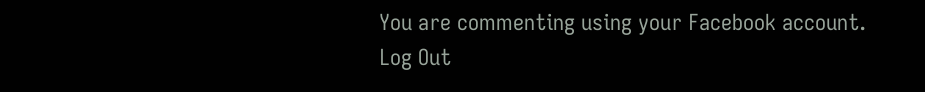You are commenting using your Facebook account. Log Out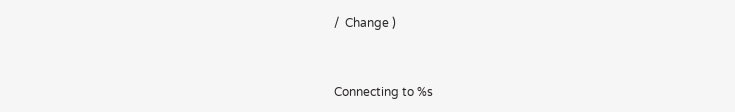/  Change )


Connecting to %s